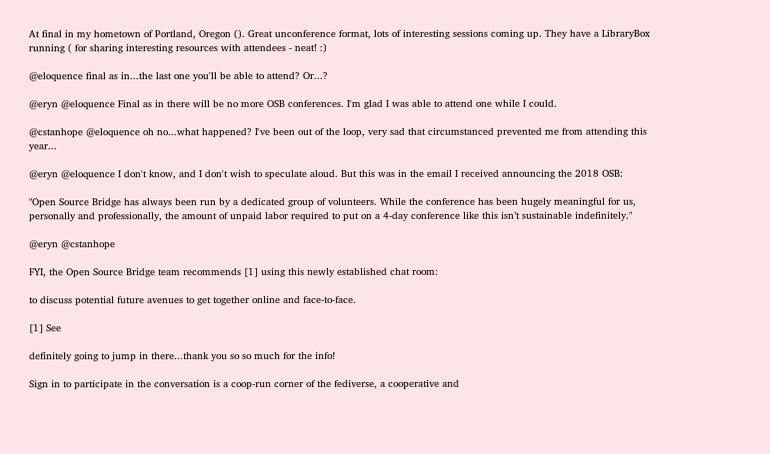At final in my hometown of Portland, Oregon (). Great unconference format, lots of interesting sessions coming up. They have a LibraryBox running ( for sharing interesting resources with attendees - neat! :)

@eloquence final as in...the last one you'll be able to attend? Or...?

@eryn @eloquence Final as in there will be no more OSB conferences. I'm glad I was able to attend one while I could.

@cstanhope @eloquence oh no...what happened? I've been out of the loop, very sad that circumstanced prevented me from attending this year...

@eryn @eloquence I don't know, and I don't wish to speculate aloud. But this was in the email I received announcing the 2018 OSB:

"Open Source Bridge has always been run by a dedicated group of volunteers. While the conference has been hugely meaningful for us, personally and professionally, the amount of unpaid labor required to put on a 4-day conference like this isn’t sustainable indefinitely."

@eryn @cstanhope

FYI, the Open Source Bridge team recommends [1] using this newly established chat room:

to discuss potential future avenues to get together online and face-to-face.

[1] See

definitely going to jump in there...thank you so so much for the info!

Sign in to participate in the conversation is a coop-run corner of the fediverse, a cooperative and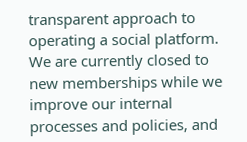transparent approach to operating a social platform. We are currently closed to new memberships while we improve our internal processes and policies, and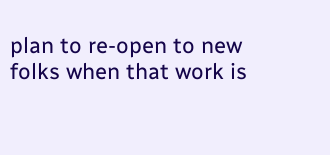plan to re-open to new folks when that work is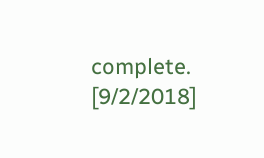complete. [9/2/2018]